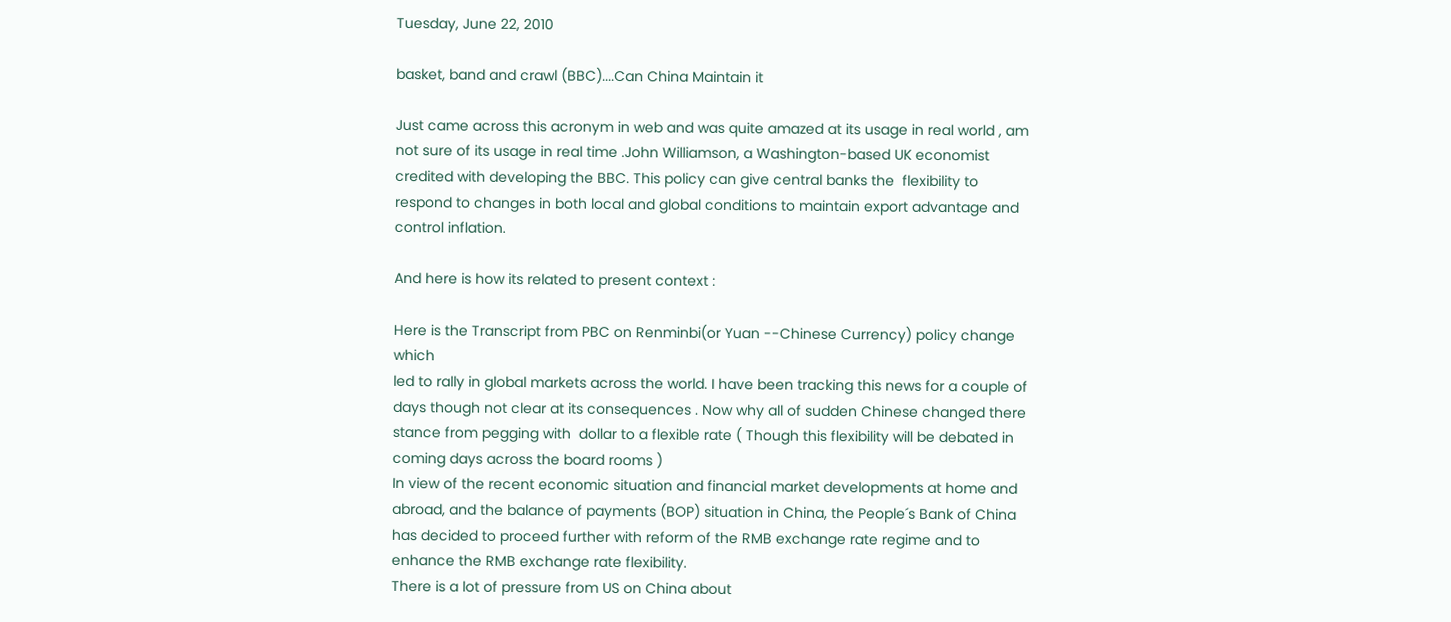Tuesday, June 22, 2010

basket, band and crawl (BBC)....Can China Maintain it

Just came across this acronym in web and was quite amazed at its usage in real world , am not sure of its usage in real time .John Williamson, a Washington-based UK economist credited with developing the BBC. This policy can give central banks the  flexibility to respond to changes in both local and global conditions to maintain export advantage and control inflation.

And here is how its related to present context :

Here is the Transcript from PBC on Renminbi(or Yuan --Chinese Currency) policy change which
led to rally in global markets across the world. I have been tracking this news for a couple of days though not clear at its consequences . Now why all of sudden Chinese changed there stance from pegging with  dollar to a flexible rate ( Though this flexibility will be debated in coming days across the board rooms )
In view of the recent economic situation and financial market developments at home and abroad, and the balance of payments (BOP) situation in China, the People´s Bank of China has decided to proceed further with reform of the RMB exchange rate regime and to enhance the RMB exchange rate flexibility.
There is a lot of pressure from US on China about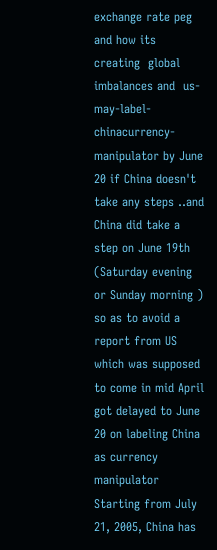exchange rate peg and how its creating  global imbalances and  us-may-label-chinacurrency-manipulator by June 20 if China doesn't take any steps ..and China did take a step on June 19th (Saturday evening or Sunday morning ) so as to avoid a report from US which was supposed to come in mid April got delayed to June 20 on labeling China as currency manipulator
Starting from July 21, 2005, China has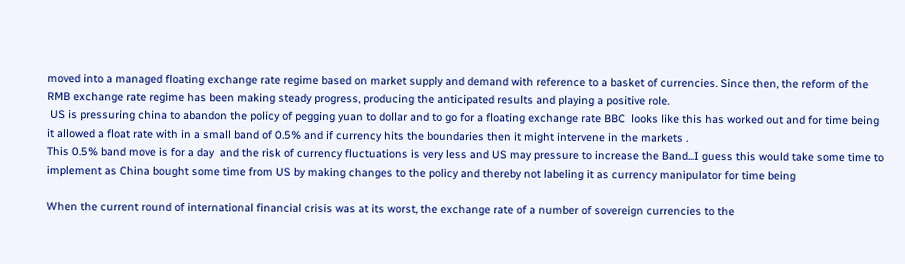moved into a managed floating exchange rate regime based on market supply and demand with reference to a basket of currencies. Since then, the reform of the RMB exchange rate regime has been making steady progress, producing the anticipated results and playing a positive role.
 US is pressuring china to abandon the policy of pegging yuan to dollar and to go for a floating exchange rate BBC  looks like this has worked out and for time being it allowed a float rate with in a small band of 0.5% and if currency hits the boundaries then it might intervene in the markets .
This 0.5% band move is for a day  and the risk of currency fluctuations is very less and US may pressure to increase the Band...I guess this would take some time to implement as China bought some time from US by making changes to the policy and thereby not labeling it as currency manipulator for time being

When the current round of international financial crisis was at its worst, the exchange rate of a number of sovereign currencies to the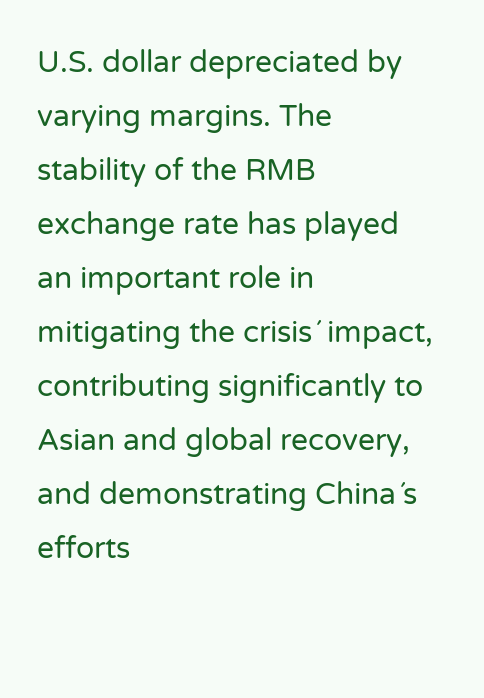U.S. dollar depreciated by varying margins. The stability of the RMB exchange rate has played an important role in mitigating the crisis´ impact, contributing significantly to Asian and global recovery, and demonstrating China´s efforts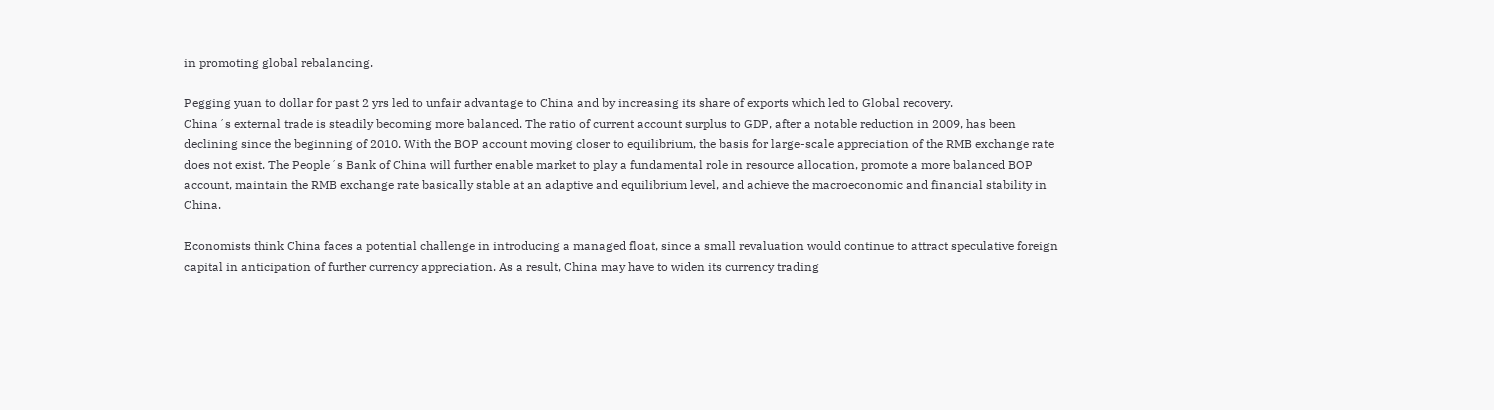in promoting global rebalancing.

Pegging yuan to dollar for past 2 yrs led to unfair advantage to China and by increasing its share of exports which led to Global recovery.
China´s external trade is steadily becoming more balanced. The ratio of current account surplus to GDP, after a notable reduction in 2009, has been declining since the beginning of 2010. With the BOP account moving closer to equilibrium, the basis for large-scale appreciation of the RMB exchange rate does not exist. The People´s Bank of China will further enable market to play a fundamental role in resource allocation, promote a more balanced BOP account, maintain the RMB exchange rate basically stable at an adaptive and equilibrium level, and achieve the macroeconomic and financial stability in China.

Economists think China faces a potential challenge in introducing a managed float, since a small revaluation would continue to attract speculative foreign capital in anticipation of further currency appreciation. As a result, China may have to widen its currency trading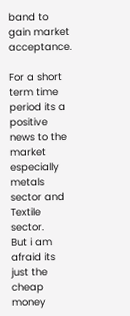band to gain market acceptance.

For a short term time period its a positive news to the market especially metals sector and Textile sector.
But i am afraid its just the cheap money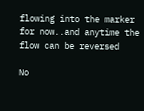flowing into the marker for now..and anytime the flow can be reversed

No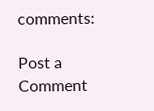comments:

Post a Comment